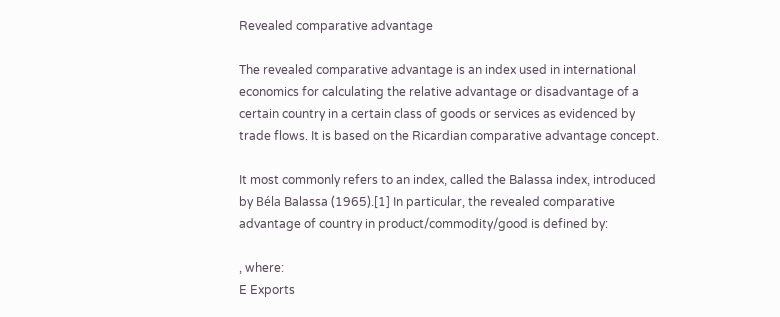Revealed comparative advantage

The revealed comparative advantage is an index used in international economics for calculating the relative advantage or disadvantage of a certain country in a certain class of goods or services as evidenced by trade flows. It is based on the Ricardian comparative advantage concept.

It most commonly refers to an index, called the Balassa index, introduced by Béla Balassa (1965).[1] In particular, the revealed comparative advantage of country in product/commodity/good is defined by:

, where:
E Exports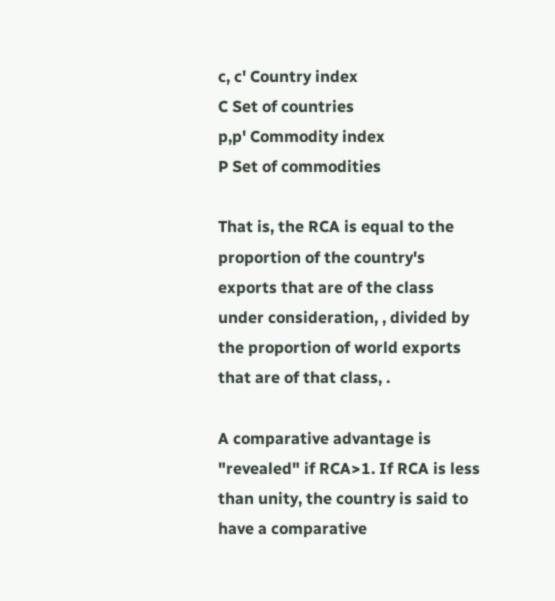c, c' Country index
C Set of countries
p,p' Commodity index
P Set of commodities

That is, the RCA is equal to the proportion of the country's exports that are of the class under consideration, , divided by the proportion of world exports that are of that class, .

A comparative advantage is "revealed" if RCA>1. If RCA is less than unity, the country is said to have a comparative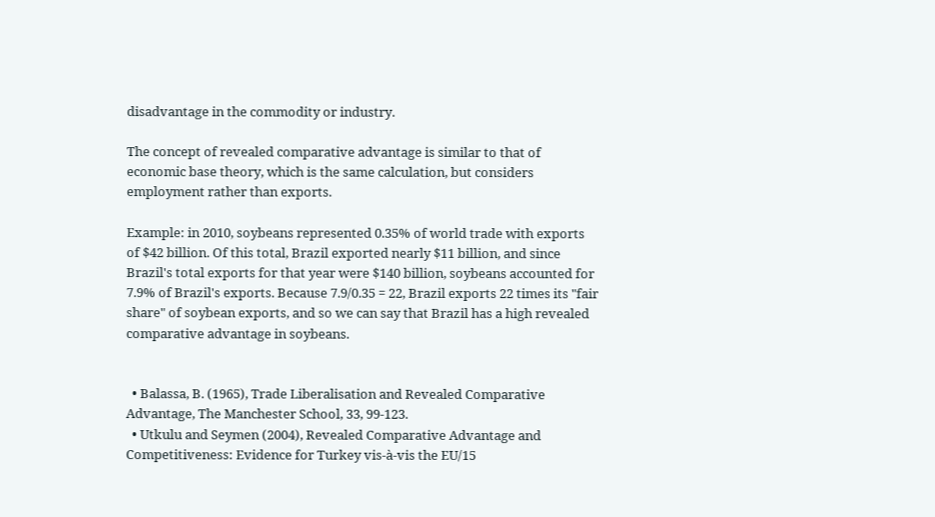disadvantage in the commodity or industry.

The concept of revealed comparative advantage is similar to that of economic base theory, which is the same calculation, but considers employment rather than exports.

Example: in 2010, soybeans represented 0.35% of world trade with exports of $42 billion. Of this total, Brazil exported nearly $11 billion, and since Brazil's total exports for that year were $140 billion, soybeans accounted for 7.9% of Brazil's exports. Because 7.9/0.35 = 22, Brazil exports 22 times its "fair share" of soybean exports, and so we can say that Brazil has a high revealed comparative advantage in soybeans.


  • Balassa, B. (1965), Trade Liberalisation and Revealed Comparative Advantage, The Manchester School, 33, 99-123.
  • Utkulu and Seymen (2004), Revealed Comparative Advantage and Competitiveness: Evidence for Turkey vis-à-vis the EU/15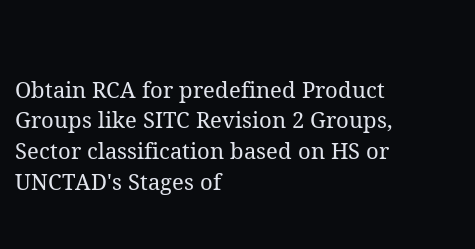Obtain RCA for predefined Product Groups like SITC Revision 2 Groups, Sector classification based on HS or UNCTAD's Stages of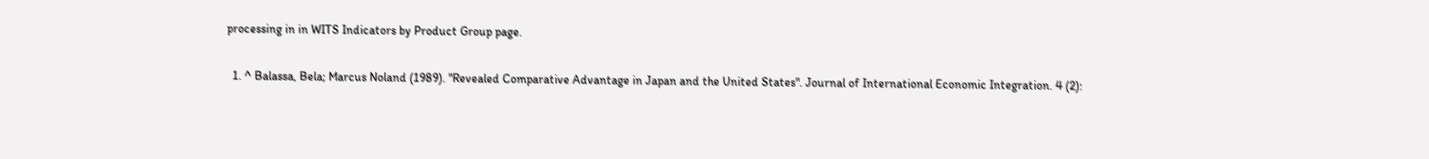processing in in WITS Indicators by Product Group page.

  1. ^ Balassa, Bela; Marcus Noland (1989). "Revealed Comparative Advantage in Japan and the United States". Journal of International Economic Integration. 4 (2):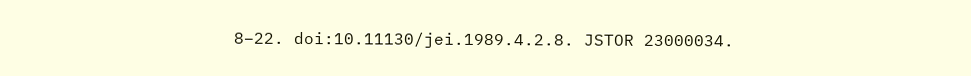8–22. doi:10.11130/jei.1989.4.2.8. JSTOR 23000034.